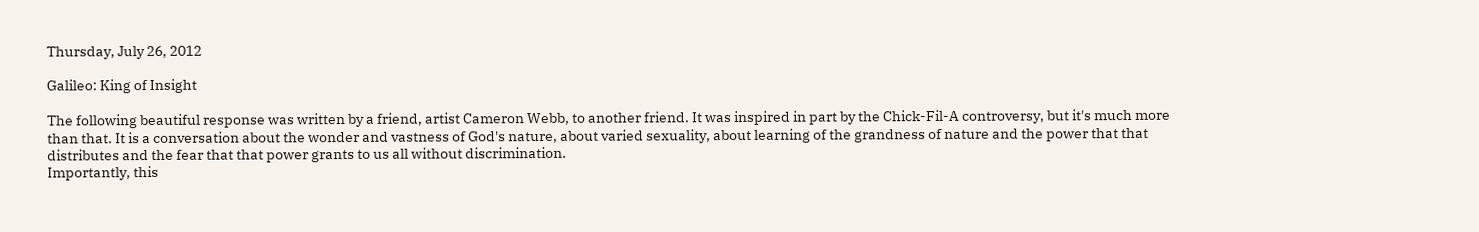Thursday, July 26, 2012

Galileo: King of Insight

The following beautiful response was written by a friend, artist Cameron Webb, to another friend. It was inspired in part by the Chick-Fil-A controversy, but it's much more than that. It is a conversation about the wonder and vastness of God's nature, about varied sexuality, about learning of the grandness of nature and the power that that distributes and the fear that that power grants to us all without discrimination.
Importantly, this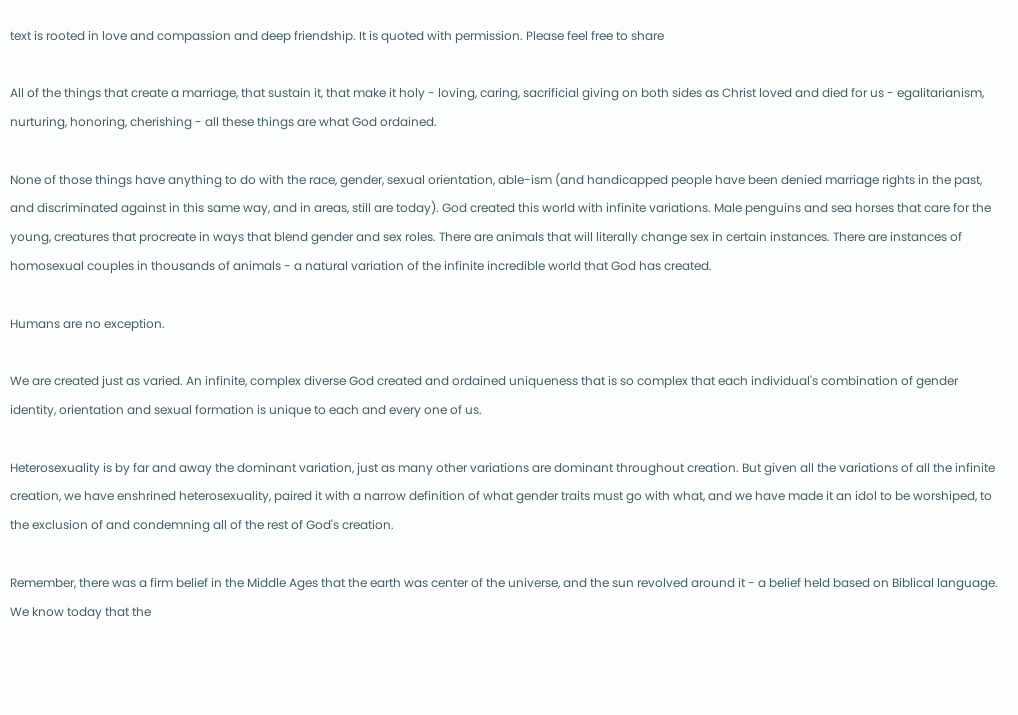text is rooted in love and compassion and deep friendship. It is quoted with permission. Please feel free to share

All of the things that create a marriage, that sustain it, that make it holy - loving, caring, sacrificial giving on both sides as Christ loved and died for us - egalitarianism, nurturing, honoring, cherishing - all these things are what God ordained.

None of those things have anything to do with the race, gender, sexual orientation, able-ism (and handicapped people have been denied marriage rights in the past, and discriminated against in this same way, and in areas, still are today). God created this world with infinite variations. Male penguins and sea horses that care for the young, creatures that procreate in ways that blend gender and sex roles. There are animals that will literally change sex in certain instances. There are instances of homosexual couples in thousands of animals - a natural variation of the infinite incredible world that God has created.

Humans are no exception.

We are created just as varied. An infinite, complex diverse God created and ordained uniqueness that is so complex that each individual's combination of gender identity, orientation and sexual formation is unique to each and every one of us.

Heterosexuality is by far and away the dominant variation, just as many other variations are dominant throughout creation. But given all the variations of all the infinite creation, we have enshrined heterosexuality, paired it with a narrow definition of what gender traits must go with what, and we have made it an idol to be worshiped, to the exclusion of and condemning all of the rest of God's creation.

Remember, there was a firm belief in the Middle Ages that the earth was center of the universe, and the sun revolved around it - a belief held based on Biblical language. We know today that the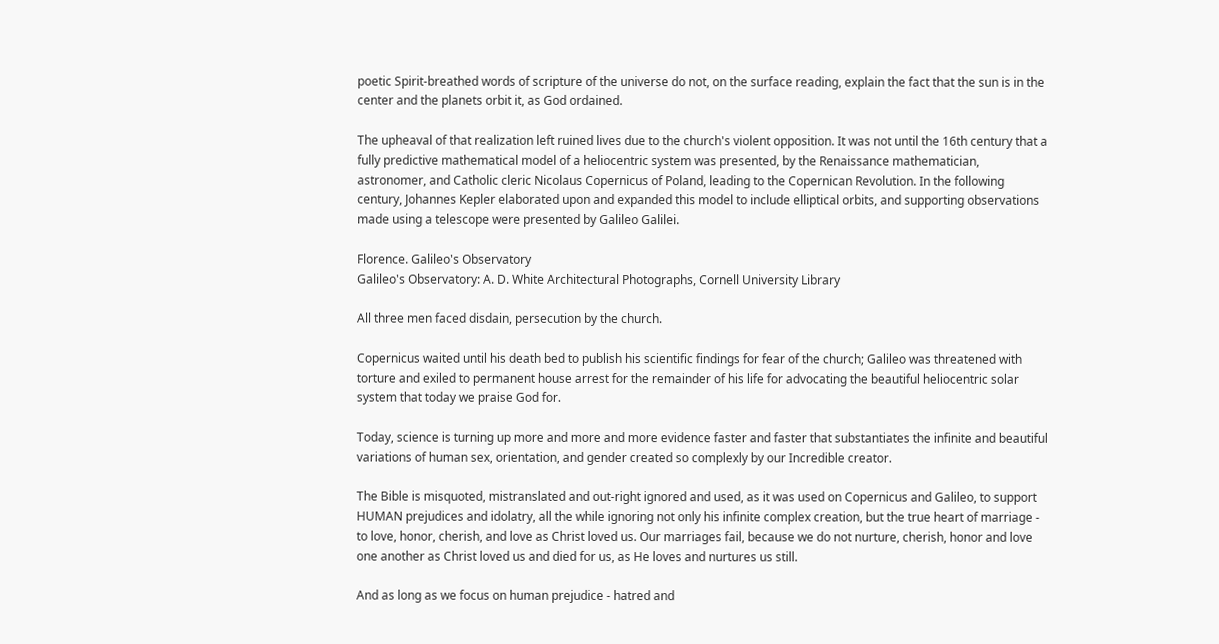poetic Spirit-breathed words of scripture of the universe do not, on the surface reading, explain the fact that the sun is in the center and the planets orbit it, as God ordained.

The upheaval of that realization left ruined lives due to the church's violent opposition. It was not until the 16th century that a fully predictive mathematical model of a heliocentric system was presented, by the Renaissance mathematician, astronomer, and Catholic cleric Nicolaus Copernicus of Poland, leading to the Copernican Revolution. In the following century, Johannes Kepler elaborated upon and expanded this model to include elliptical orbits, and supporting observations made using a telescope were presented by Galileo Galilei.

Florence. Galileo's Observatory
Galileo's Observatory: A. D. White Architectural Photographs, Cornell University Library

All three men faced disdain, persecution by the church.

Copernicus waited until his death bed to publish his scientific findings for fear of the church; Galileo was threatened with torture and exiled to permanent house arrest for the remainder of his life for advocating the beautiful heliocentric solar system that today we praise God for.

Today, science is turning up more and more and more evidence faster and faster that substantiates the infinite and beautiful variations of human sex, orientation, and gender created so complexly by our Incredible creator.

The Bible is misquoted, mistranslated and out-right ignored and used, as it was used on Copernicus and Galileo, to support HUMAN prejudices and idolatry, all the while ignoring not only his infinite complex creation, but the true heart of marriage - to love, honor, cherish, and love as Christ loved us. Our marriages fail, because we do not nurture, cherish, honor and love one another as Christ loved us and died for us, as He loves and nurtures us still.

And as long as we focus on human prejudice - hatred and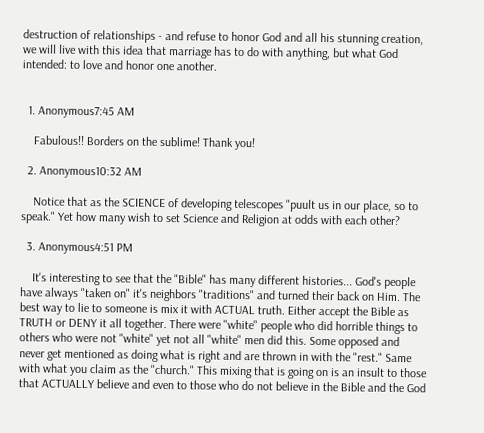destruction of relationships - and refuse to honor God and all his stunning creation, we will live with this idea that marriage has to do with anything, but what God intended: to love and honor one another.


  1. Anonymous7:45 AM

    Fabulous!! Borders on the sublime! Thank you!

  2. Anonymous10:32 AM

    Notice that as the SCIENCE of developing telescopes "puult us in our place, so to speak." Yet how many wish to set Science and Religion at odds with each other?

  3. Anonymous4:51 PM

    It's interesting to see that the "Bible" has many different histories... God's people have always "taken on" it's neighbors "traditions" and turned their back on Him. The best way to lie to someone is mix it with ACTUAL truth. Either accept the Bible as TRUTH or DENY it all together. There were "white" people who did horrible things to others who were not "white" yet not all "white" men did this. Some opposed and never get mentioned as doing what is right and are thrown in with the "rest." Same with what you claim as the "church." This mixing that is going on is an insult to those that ACTUALLY believe and even to those who do not believe in the Bible and the God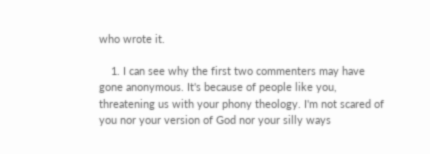who wrote it.

    1. I can see why the first two commenters may have gone anonymous. It's because of people like you, threatening us with your phony theology. I'm not scared of you nor your version of God nor your silly ways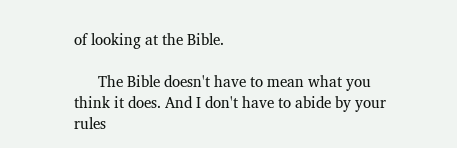of looking at the Bible.

      The Bible doesn't have to mean what you think it does. And I don't have to abide by your rules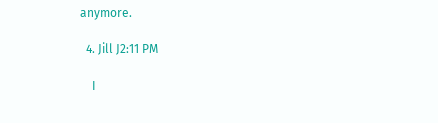anymore.

  4. Jill J2:11 PM

    I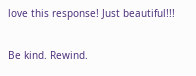love this response! Just beautiful!!!


Be kind. Rewind.